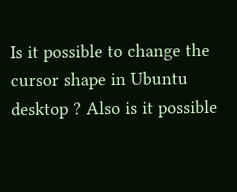Is it possible to change the cursor shape in Ubuntu desktop ? Also is it possible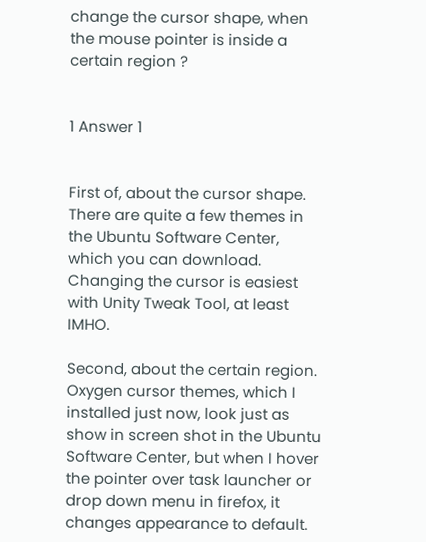change the cursor shape, when the mouse pointer is inside a certain region ?


1 Answer 1


First of, about the cursor shape. There are quite a few themes in the Ubuntu Software Center, which you can download. Changing the cursor is easiest with Unity Tweak Tool, at least IMHO.

Second, about the certain region. Oxygen cursor themes, which I installed just now, look just as show in screen shot in the Ubuntu Software Center, but when I hover the pointer over task launcher or drop down menu in firefox, it changes appearance to default.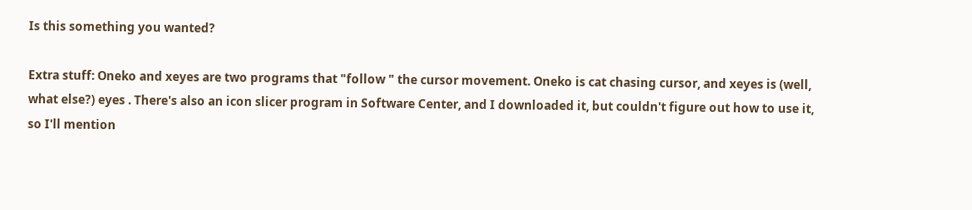Is this something you wanted?

Extra stuff: Oneko and xeyes are two programs that "follow " the cursor movement. Oneko is cat chasing cursor, and xeyes is (well, what else?) eyes . There's also an icon slicer program in Software Center, and I downloaded it, but couldn't figure out how to use it, so I'll mention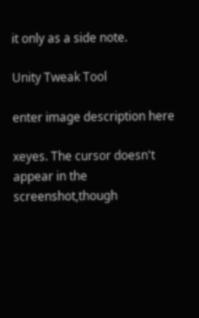it only as a side note.

Unity Tweak Tool

enter image description here

xeyes. The cursor doesn't appear in the screenshot,though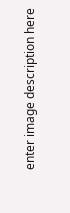enter image description here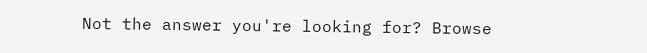Not the answer you're looking for? Browse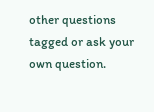other questions tagged or ask your own question.